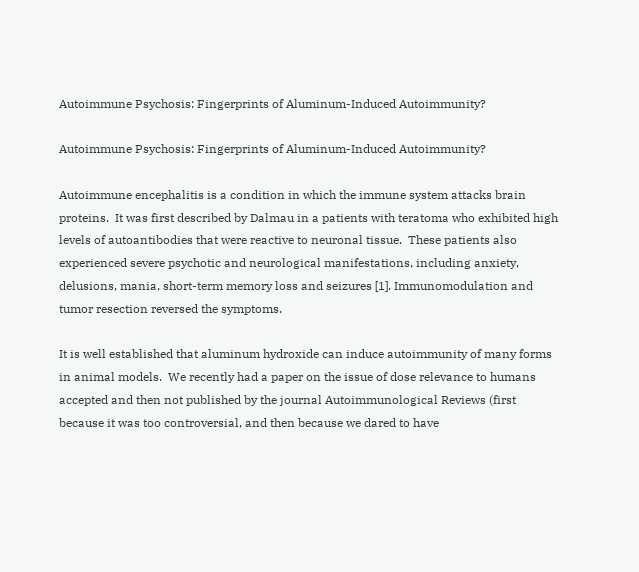Autoimmune Psychosis: Fingerprints of Aluminum-Induced Autoimmunity?

Autoimmune Psychosis: Fingerprints of Aluminum-Induced Autoimmunity?

Autoimmune encephalitis is a condition in which the immune system attacks brain proteins.  It was first described by Dalmau in a patients with teratoma who exhibited high levels of autoantibodies that were reactive to neuronal tissue.  These patients also experienced severe psychotic and neurological manifestations, including anxiety, delusions, mania, short-term memory loss and seizures [1]. Immunomodulation and tumor resection reversed the symptoms.

It is well established that aluminum hydroxide can induce autoimmunity of many forms in animal models.  We recently had a paper on the issue of dose relevance to humans accepted and then not published by the journal Autoimmunological Reviews (first because it was too controversial, and then because we dared to have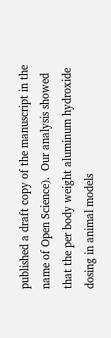published a draft copy of the manuscript in the name of Open Science).  Our analysis showed that the per body weight aluminum hydroxide dosing in animal models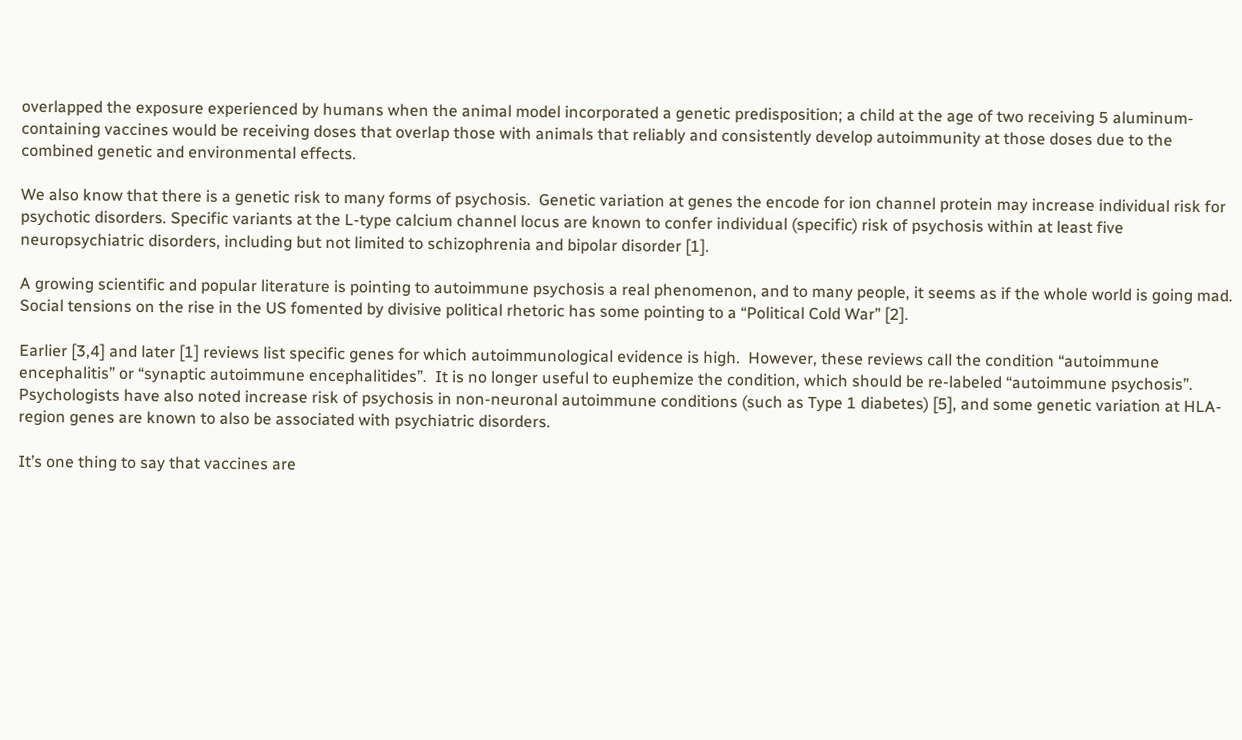overlapped the exposure experienced by humans when the animal model incorporated a genetic predisposition; a child at the age of two receiving 5 aluminum-containing vaccines would be receiving doses that overlap those with animals that reliably and consistently develop autoimmunity at those doses due to the combined genetic and environmental effects.

We also know that there is a genetic risk to many forms of psychosis.  Genetic variation at genes the encode for ion channel protein may increase individual risk for psychotic disorders. Specific variants at the L-type calcium channel locus are known to confer individual (specific) risk of psychosis within at least five neuropsychiatric disorders, including but not limited to schizophrenia and bipolar disorder [1].

A growing scientific and popular literature is pointing to autoimmune psychosis a real phenomenon, and to many people, it seems as if the whole world is going mad.  Social tensions on the rise in the US fomented by divisive political rhetoric has some pointing to a “Political Cold War” [2].

Earlier [3,4] and later [1] reviews list specific genes for which autoimmunological evidence is high.  However, these reviews call the condition “autoimmune encephalitis” or “synaptic autoimmune encephalitides”.  It is no longer useful to euphemize the condition, which should be re-labeled “autoimmune psychosis”.    Psychologists have also noted increase risk of psychosis in non-neuronal autoimmune conditions (such as Type 1 diabetes) [5], and some genetic variation at HLA-region genes are known to also be associated with psychiatric disorders.

It’s one thing to say that vaccines are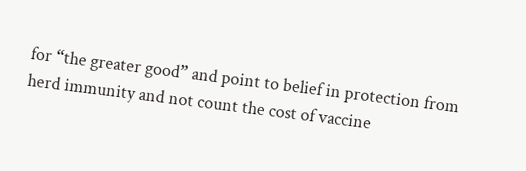for “the greater good” and point to belief in protection from herd immunity and not count the cost of vaccine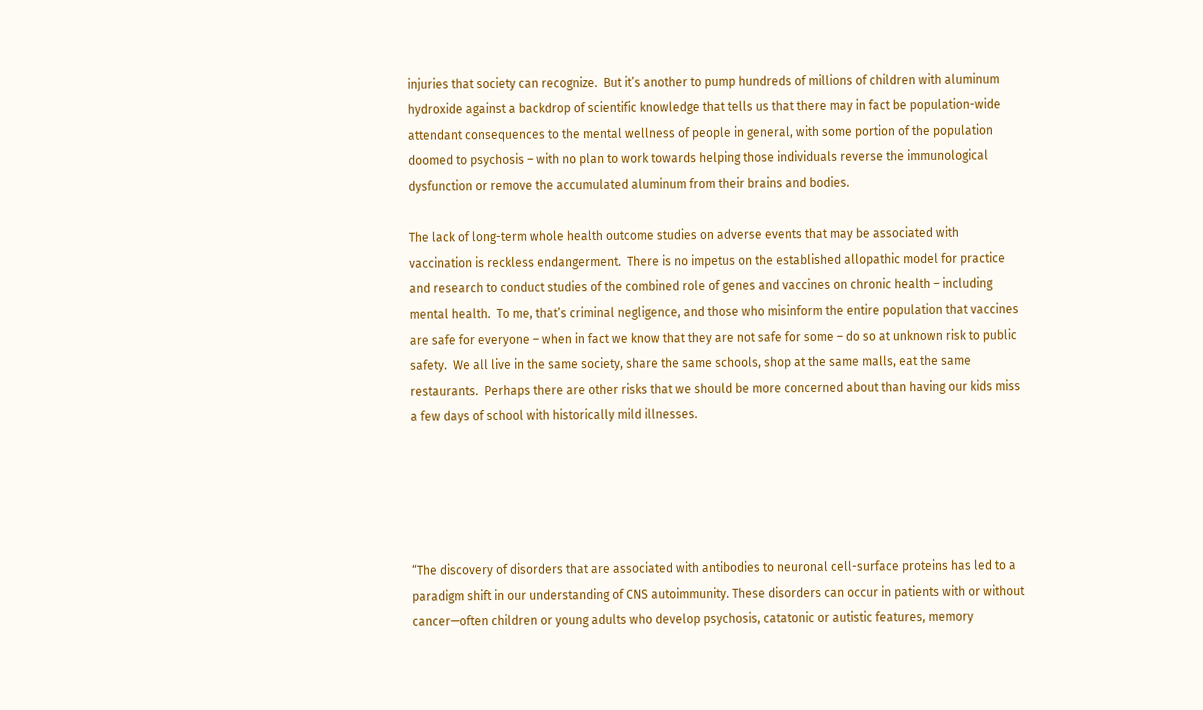injuries that society can recognize.  But it’s another to pump hundreds of millions of children with aluminum hydroxide against a backdrop of scientific knowledge that tells us that there may in fact be population-wide attendant consequences to the mental wellness of people in general, with some portion of the population doomed to psychosis – with no plan to work towards helping those individuals reverse the immunological dysfunction or remove the accumulated aluminum from their brains and bodies.

The lack of long-term whole health outcome studies on adverse events that may be associated with vaccination is reckless endangerment.  There is no impetus on the established allopathic model for practice and research to conduct studies of the combined role of genes and vaccines on chronic health – including mental health.  To me, that’s criminal negligence, and those who misinform the entire population that vaccines are safe for everyone – when in fact we know that they are not safe for some – do so at unknown risk to public safety.  We all live in the same society, share the same schools, shop at the same malls, eat the same restaurants.  Perhaps there are other risks that we should be more concerned about than having our kids miss a few days of school with historically mild illnesses.





“The discovery of disorders that are associated with antibodies to neuronal cell-surface proteins has led to a paradigm shift in our understanding of CNS autoimmunity. These disorders can occur in patients with or without cancer—often children or young adults who develop psychosis, catatonic or autistic features, memory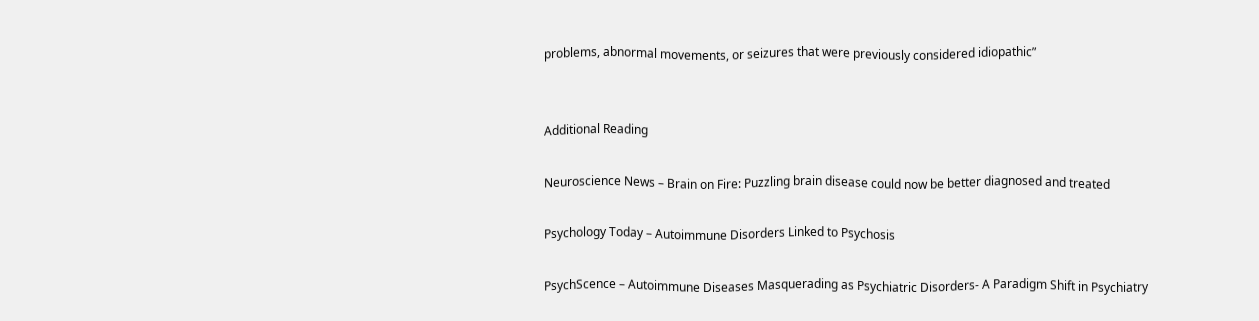problems, abnormal movements, or seizures that were previously considered idiopathic”


Additional Reading

Neuroscience News – Brain on Fire: Puzzling brain disease could now be better diagnosed and treated

Psychology Today – Autoimmune Disorders Linked to Psychosis

PsychScence – Autoimmune Diseases Masquerading as Psychiatric Disorders- A Paradigm Shift in Psychiatry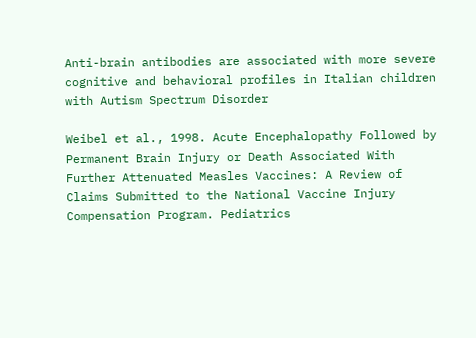Anti-brain antibodies are associated with more severe cognitive and behavioral profiles in Italian children with Autism Spectrum Disorder

Weibel et al., 1998. Acute Encephalopathy Followed by Permanent Brain Injury or Death Associated With Further Attenuated Measles Vaccines: A Review of Claims Submitted to the National Vaccine Injury Compensation Program. Pediatrics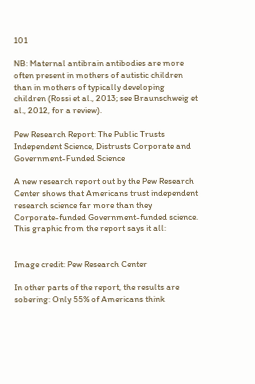101

NB: Maternal antibrain antibodies are more often present in mothers of autistic children than in mothers of typically developing children (Rossi et al., 2013; see Braunschweig et al., 2012, for a review).

Pew Research Report: The Public Trusts Independent Science, Distrusts Corporate and Government-Funded Science

A new research report out by the Pew Research Center shows that Americans trust independent research science far more than they Corporate-funded Government-funded science.  This graphic from the report says it all:


Image credit: Pew Research Center

In other parts of the report, the results are sobering: Only 55% of Americans think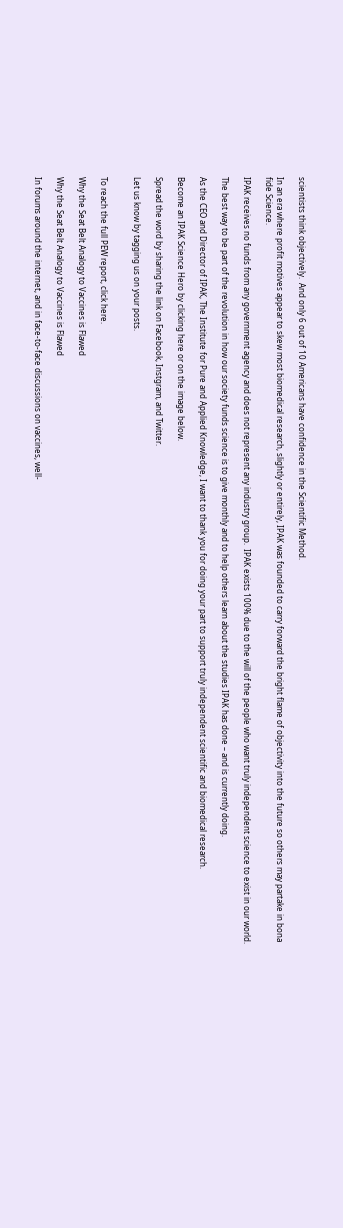scientists think objectively.  And only 6 out of 10 Americans have confidence in the Scientific Method.

In an era where profit motives appear to skew most biomedical research, slightly or entirely, IPAK was founded to carry forward the bright flame of objectivity into the future so others may partake in bona fide Science.

IPAK receives no funds from any government agency and does not represent any industry group.  IPAK exists 100% due to the will of the people who want truly independent science to exist in our world.

The best way to be part of the revolution in how our society funds science is to give monthly and to help others learn about the studies IPAK has done – and is currently doing.

As the CEO and Director of IPAK, The Institute for Pure and Applied Knowledge, I want to thank you for doing your part to support truly independent scientific and biomedical research.

Become an IPAK Science Hero by clicking here or on the image below.

Spread the word by sharing the link on Facebook, Instgram, and Twitter.

Let us know by tagging us on your posts.


To reach the full PEW report, click here.

Why the Seat Belt Analogy to Vaccines is Flawed

Why the Seat Belt Analogy to Vaccines is Flawed

In forums around the internet, and in face-to-face discussions on vaccines, well-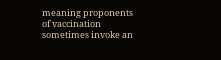meaning proponents of vaccination sometimes invoke an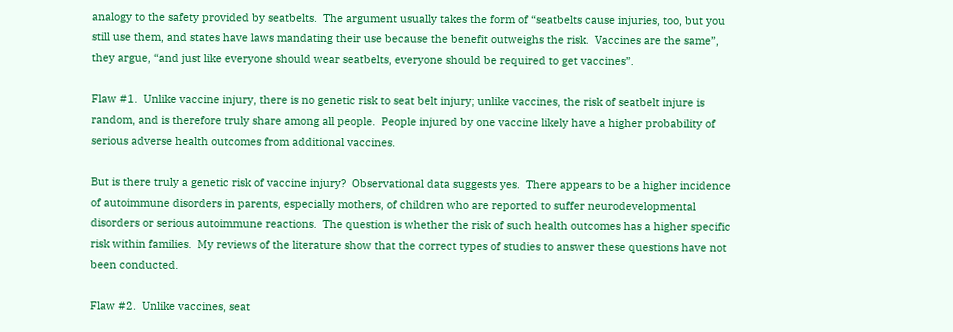analogy to the safety provided by seatbelts.  The argument usually takes the form of “seatbelts cause injuries, too, but you still use them, and states have laws mandating their use because the benefit outweighs the risk.  Vaccines are the same”, they argue, “and just like everyone should wear seatbelts, everyone should be required to get vaccines”.

Flaw #1.  Unlike vaccine injury, there is no genetic risk to seat belt injury; unlike vaccines, the risk of seatbelt injure is random, and is therefore truly share among all people.  People injured by one vaccine likely have a higher probability of serious adverse health outcomes from additional vaccines.

But is there truly a genetic risk of vaccine injury?  Observational data suggests yes.  There appears to be a higher incidence of autoimmune disorders in parents, especially mothers, of children who are reported to suffer neurodevelopmental disorders or serious autoimmune reactions.  The question is whether the risk of such health outcomes has a higher specific risk within families.  My reviews of the literature show that the correct types of studies to answer these questions have not been conducted.

Flaw #2.  Unlike vaccines, seat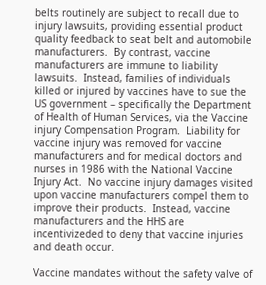belts routinely are subject to recall due to injury lawsuits, providing essential product quality feedback to seat belt and automobile manufacturers.  By contrast, vaccine manufacturers are immune to liability lawsuits.  Instead, families of individuals killed or injured by vaccines have to sue the US government – specifically the Department of Health of Human Services, via the Vaccine injury Compensation Program.  Liability for vaccine injury was removed for vaccine manufacturers and for medical doctors and nurses in 1986 with the National Vaccine Injury Act.  No vaccine injury damages visited upon vaccine manufacturers compel them to improve their products.  Instead, vaccine manufacturers and the HHS are incentivizeded to deny that vaccine injuries and death occur.

Vaccine mandates without the safety valve of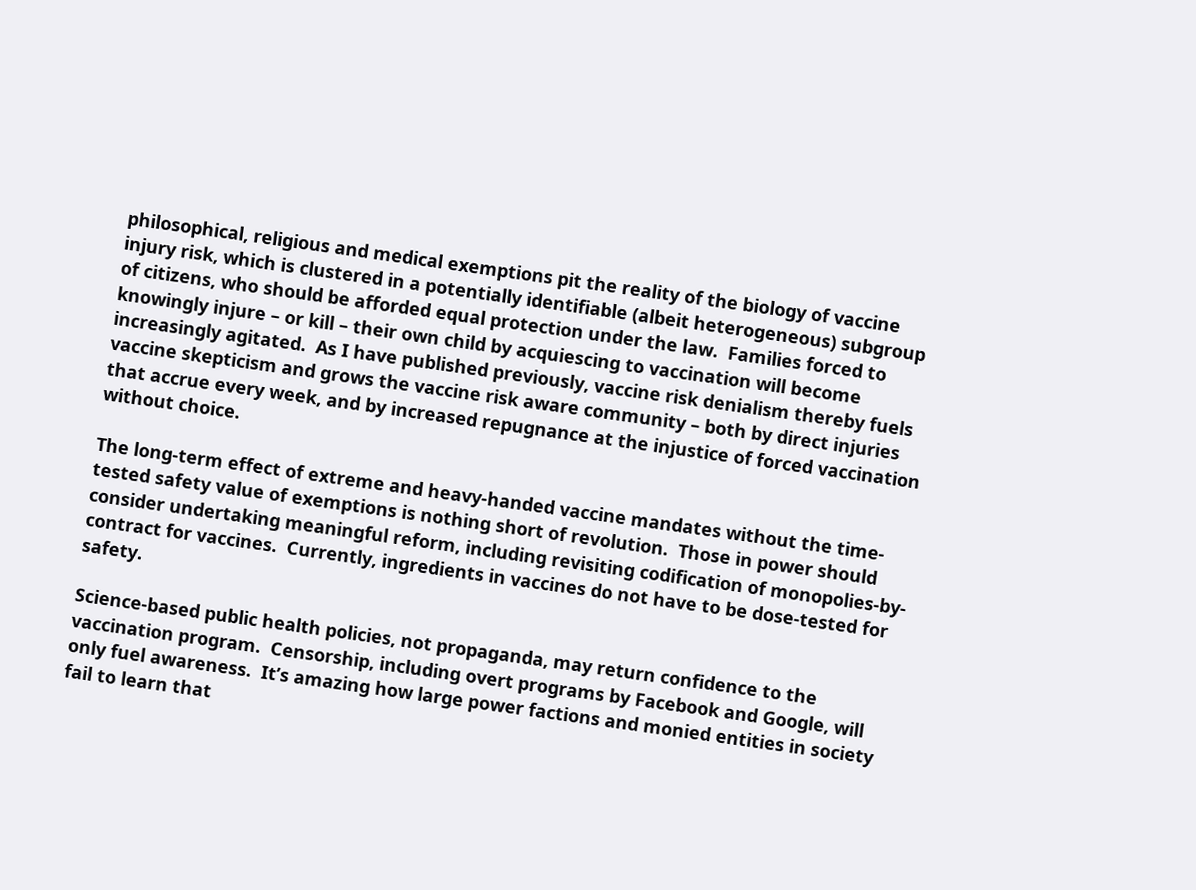philosophical, religious and medical exemptions pit the reality of the biology of vaccine injury risk, which is clustered in a potentially identifiable (albeit heterogeneous) subgroup of citizens, who should be afforded equal protection under the law.  Families forced to knowingly injure – or kill – their own child by acquiescing to vaccination will become increasingly agitated.  As I have published previously, vaccine risk denialism thereby fuels vaccine skepticism and grows the vaccine risk aware community – both by direct injuries that accrue every week, and by increased repugnance at the injustice of forced vaccination without choice.

The long-term effect of extreme and heavy-handed vaccine mandates without the time-tested safety value of exemptions is nothing short of revolution.  Those in power should consider undertaking meaningful reform, including revisiting codification of monopolies-by-contract for vaccines.  Currently, ingredients in vaccines do not have to be dose-tested for safety.

Science-based public health policies, not propaganda, may return confidence to the vaccination program.  Censorship, including overt programs by Facebook and Google, will only fuel awareness.  It’s amazing how large power factions and monied entities in society fail to learn that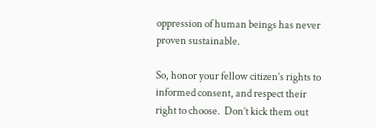oppression of human beings has never proven sustainable.

So, honor your fellow citizen’s rights to informed consent, and respect their right to choose.  Don’t kick them out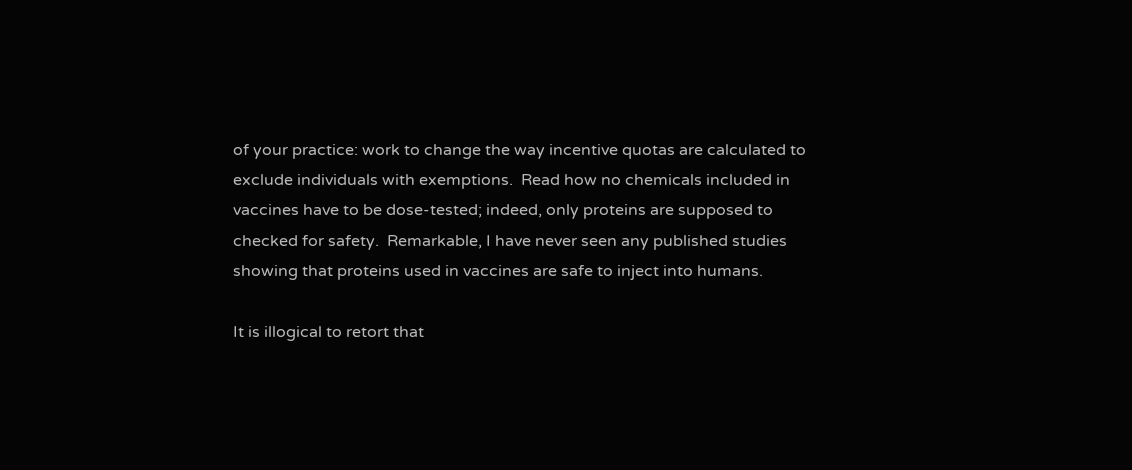of your practice: work to change the way incentive quotas are calculated to exclude individuals with exemptions.  Read how no chemicals included in vaccines have to be dose-tested; indeed, only proteins are supposed to checked for safety.  Remarkable, I have never seen any published studies showing that proteins used in vaccines are safe to inject into humans.

It is illogical to retort that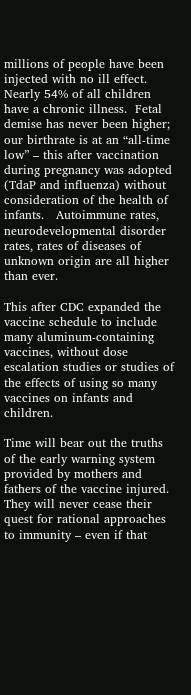millions of people have been injected with no ill effect.  Nearly 54% of all children have a chronic illness.  Fetal demise has never been higher; our birthrate is at an “all-time low” – this after vaccination during pregnancy was adopted (TdaP and influenza) without consideration of the health of infants.   Autoimmune rates, neurodevelopmental disorder rates, rates of diseases of unknown origin are all higher than ever.

This after CDC expanded the vaccine schedule to include many aluminum-containing vaccines, without dose escalation studies or studies of the effects of using so many vaccines on infants and children.

Time will bear out the truths of the early warning system provided by mothers and fathers of the vaccine injured.  They will never cease their quest for rational approaches to immunity – even if that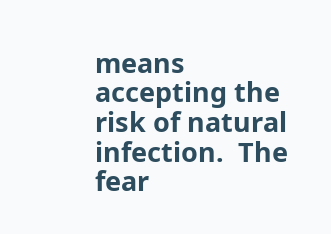means accepting the risk of natural infection.  The fear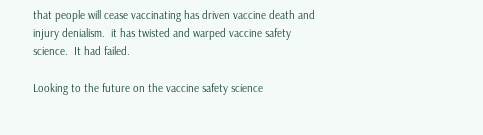that people will cease vaccinating has driven vaccine death and injury denialism.  it has twisted and warped vaccine safety science.  It had failed.

Looking to the future on the vaccine safety science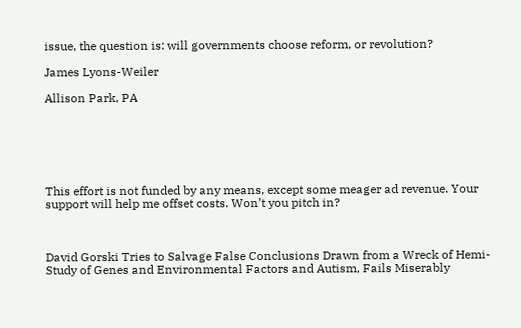issue, the question is: will governments choose reform, or revolution?

James Lyons-Weiler

Allison Park, PA






This effort is not funded by any means, except some meager ad revenue. Your support will help me offset costs. Won’t you pitch in?



David Gorski Tries to Salvage False Conclusions Drawn from a Wreck of Hemi-Study of Genes and Environmental Factors and Autism, Fails Miserably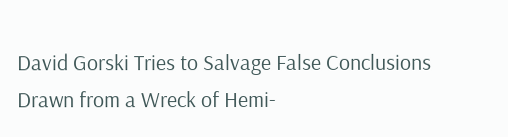David Gorski Tries to Salvage False Conclusions Drawn from a Wreck of Hemi-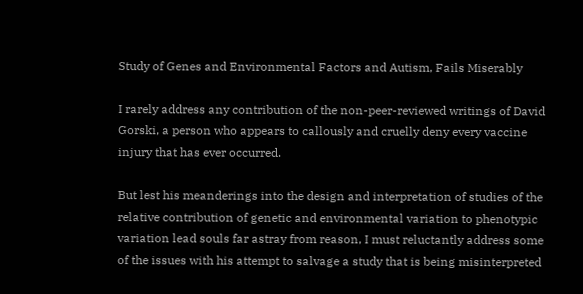Study of Genes and Environmental Factors and Autism, Fails Miserably

I rarely address any contribution of the non-peer-reviewed writings of David Gorski, a person who appears to callously and cruelly deny every vaccine injury that has ever occurred.

But lest his meanderings into the design and interpretation of studies of the relative contribution of genetic and environmental variation to phenotypic variation lead souls far astray from reason, I must reluctantly address some of the issues with his attempt to salvage a study that is being misinterpreted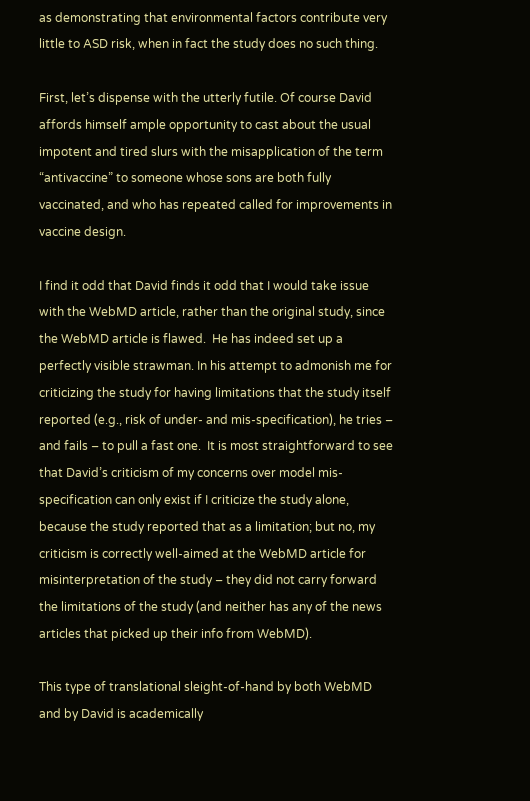as demonstrating that environmental factors contribute very little to ASD risk, when in fact the study does no such thing.

First, let’s dispense with the utterly futile. Of course David affords himself ample opportunity to cast about the usual impotent and tired slurs with the misapplication of the term “antivaccine” to someone whose sons are both fully vaccinated, and who has repeated called for improvements in vaccine design.

I find it odd that David finds it odd that I would take issue with the WebMD article, rather than the original study, since the WebMD article is flawed.  He has indeed set up a perfectly visible strawman. In his attempt to admonish me for criticizing the study for having limitations that the study itself reported (e.g., risk of under- and mis-specification), he tries – and fails – to pull a fast one.  It is most straightforward to see that David’s criticism of my concerns over model mis-specification can only exist if I criticize the study alone, because the study reported that as a limitation; but no, my criticism is correctly well-aimed at the WebMD article for misinterpretation of the study – they did not carry forward the limitations of the study (and neither has any of the news articles that picked up their info from WebMD).

This type of translational sleight-of-hand by both WebMD and by David is academically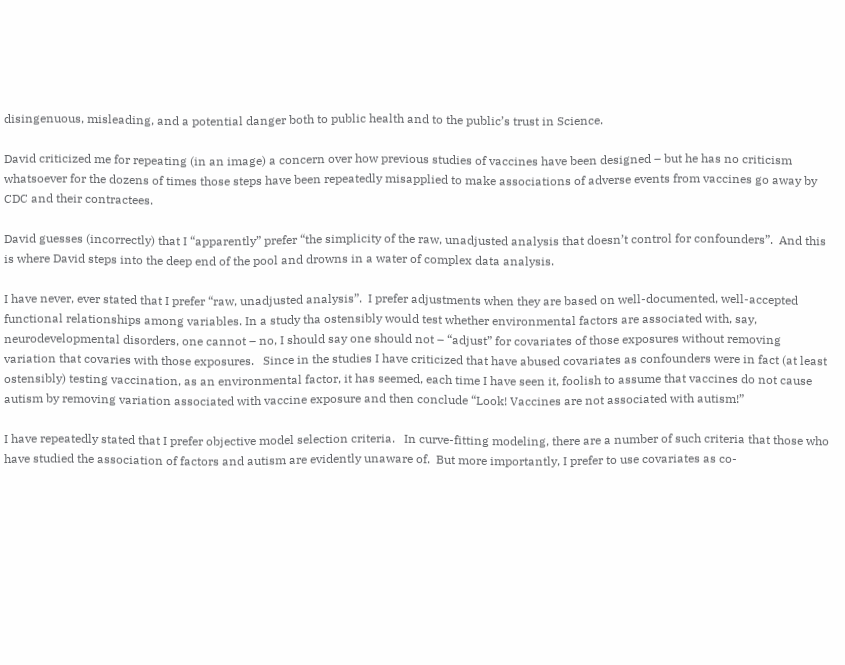disingenuous, misleading, and a potential danger both to public health and to the public’s trust in Science.

David criticized me for repeating (in an image) a concern over how previous studies of vaccines have been designed – but he has no criticism whatsoever for the dozens of times those steps have been repeatedly misapplied to make associations of adverse events from vaccines go away by CDC and their contractees.

David guesses (incorrectly) that I “apparently” prefer “the simplicity of the raw, unadjusted analysis that doesn’t control for confounders”.  And this is where David steps into the deep end of the pool and drowns in a water of complex data analysis.

I have never, ever stated that I prefer “raw, unadjusted analysis”.  I prefer adjustments when they are based on well-documented, well-accepted functional relationships among variables. In a study tha ostensibly would test whether environmental factors are associated with, say, neurodevelopmental disorders, one cannot – no, I should say one should not – “adjust” for covariates of those exposures without removing variation that covaries with those exposures.   Since in the studies I have criticized that have abused covariates as confounders were in fact (at least ostensibly) testing vaccination, as an environmental factor, it has seemed, each time I have seen it, foolish to assume that vaccines do not cause autism by removing variation associated with vaccine exposure and then conclude “Look! Vaccines are not associated with autism!”

I have repeatedly stated that I prefer objective model selection criteria.   In curve-fitting modeling, there are a number of such criteria that those who have studied the association of factors and autism are evidently unaware of.  But more importantly, I prefer to use covariates as co-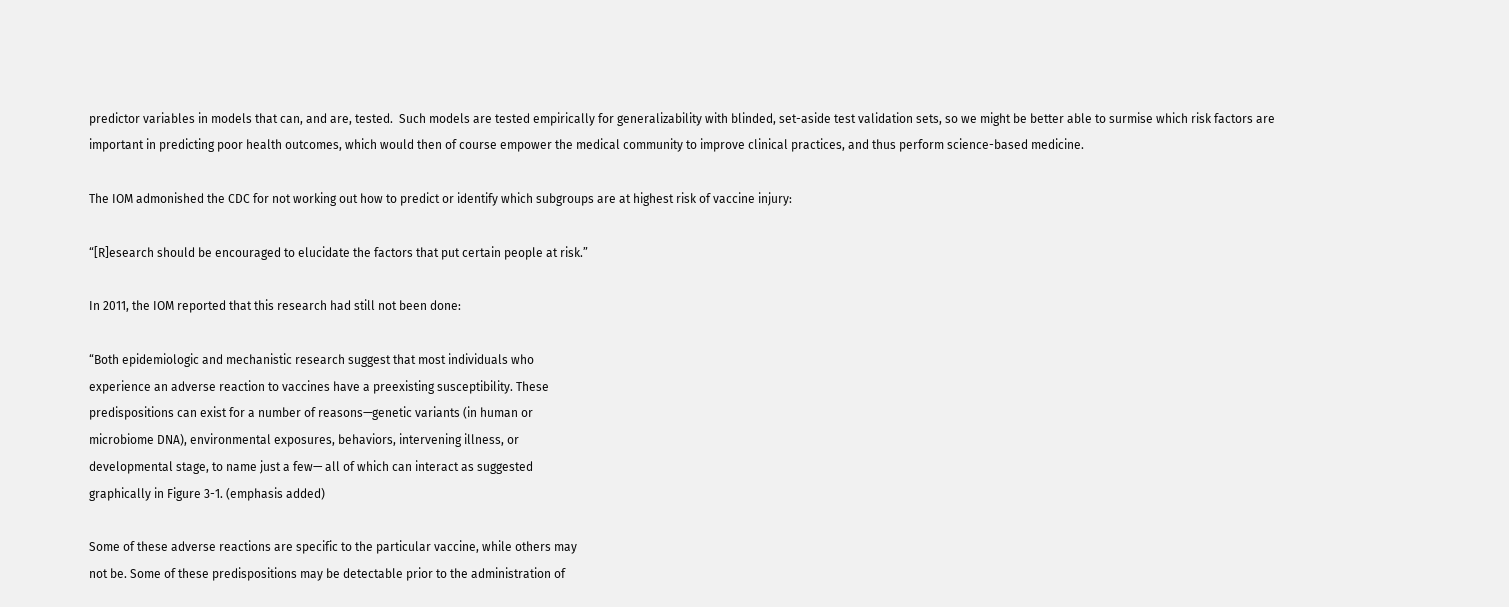predictor variables in models that can, and are, tested.  Such models are tested empirically for generalizability with blinded, set-aside test validation sets, so we might be better able to surmise which risk factors are important in predicting poor health outcomes, which would then of course empower the medical community to improve clinical practices, and thus perform science-based medicine.

The IOM admonished the CDC for not working out how to predict or identify which subgroups are at highest risk of vaccine injury:

“[R]esearch should be encouraged to elucidate the factors that put certain people at risk.”

In 2011, the IOM reported that this research had still not been done:

“Both epidemiologic and mechanistic research suggest that most individuals who
experience an adverse reaction to vaccines have a preexisting susceptibility. These
predispositions can exist for a number of reasons—genetic variants (in human or
microbiome DNA), environmental exposures, behaviors, intervening illness, or
developmental stage, to name just a few— all of which can interact as suggested
graphically in Figure 3-1. (emphasis added)

Some of these adverse reactions are specific to the particular vaccine, while others may
not be. Some of these predispositions may be detectable prior to the administration of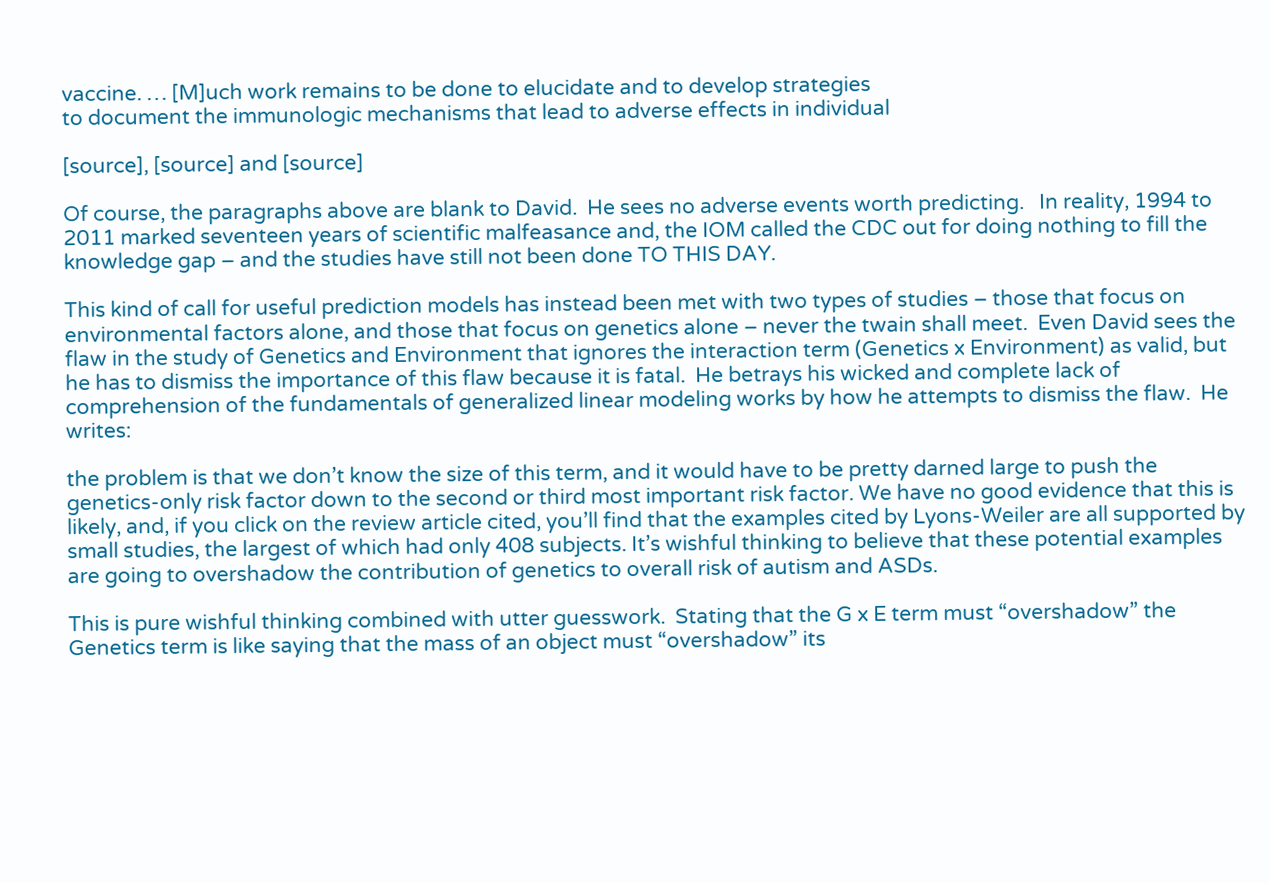vaccine. … [M]uch work remains to be done to elucidate and to develop strategies
to document the immunologic mechanisms that lead to adverse effects in individual

[source], [source] and [source]

Of course, the paragraphs above are blank to David.  He sees no adverse events worth predicting.   In reality, 1994 to 2011 marked seventeen years of scientific malfeasance and, the IOM called the CDC out for doing nothing to fill the knowledge gap – and the studies have still not been done TO THIS DAY.

This kind of call for useful prediction models has instead been met with two types of studies – those that focus on environmental factors alone, and those that focus on genetics alone – never the twain shall meet.  Even David sees the flaw in the study of Genetics and Environment that ignores the interaction term (Genetics x Environment) as valid, but he has to dismiss the importance of this flaw because it is fatal.  He betrays his wicked and complete lack of comprehension of the fundamentals of generalized linear modeling works by how he attempts to dismiss the flaw.  He writes:

the problem is that we don’t know the size of this term, and it would have to be pretty darned large to push the genetics-only risk factor down to the second or third most important risk factor. We have no good evidence that this is likely, and, if you click on the review article cited, you’ll find that the examples cited by Lyons-Weiler are all supported by small studies, the largest of which had only 408 subjects. It’s wishful thinking to believe that these potential examples are going to overshadow the contribution of genetics to overall risk of autism and ASDs.

This is pure wishful thinking combined with utter guesswork.  Stating that the G x E term must “overshadow” the Genetics term is like saying that the mass of an object must “overshadow” its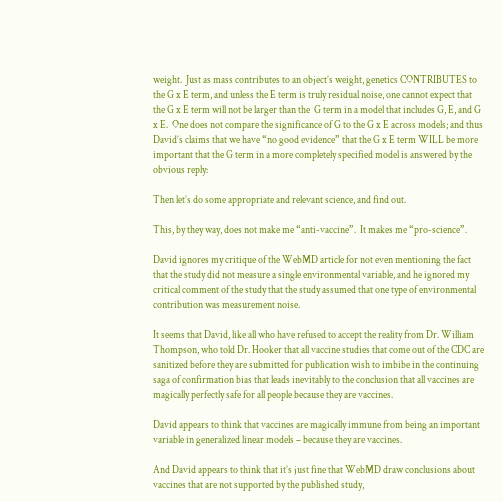weight.  Just as mass contributes to an object’s weight, genetics CONTRIBUTES to the G x E term, and unless the E term is truly residual noise, one cannot expect that the G x E term will not be larger than the  G term in a model that includes G, E, and G x E.  One does not compare the significance of G to the G x E across models; and thus David’s claims that we have “no good evidence” that the G x E term WILL be more important that the G term in a more completely specified model is answered by the obvious reply:

Then let’s do some appropriate and relevant science, and find out.

This, by they way, does not make me “anti-vaccine”.  It makes me “pro-science”.

David ignores my critique of the WebMD article for not even mentioning the fact that the study did not measure a single environmental variable, and he ignored my critical comment of the study that the study assumed that one type of environmental contribution was measurement noise.

It seems that David, like all who have refused to accept the reality from Dr. William Thompson, who told Dr. Hooker that all vaccine studies that come out of the CDC are sanitized before they are submitted for publication wish to imbibe in the continuing saga of confirmation bias that leads inevitably to the conclusion that all vaccines are magically perfectly safe for all people because they are vaccines.

David appears to think that vaccines are magically immune from being an important variable in generalized linear models – because they are vaccines.

And David appears to think that it’s just fine that WebMD draw conclusions about vaccines that are not supported by the published study,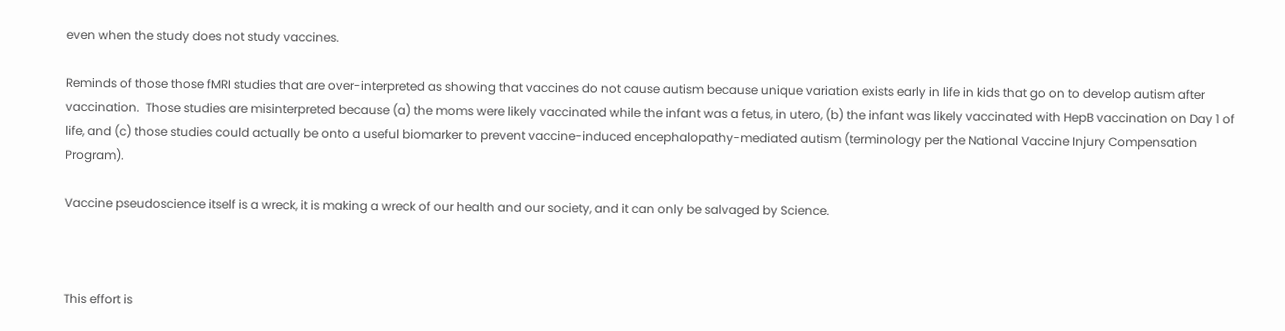even when the study does not study vaccines.

Reminds of those those fMRI studies that are over-interpreted as showing that vaccines do not cause autism because unique variation exists early in life in kids that go on to develop autism after vaccination.  Those studies are misinterpreted because (a) the moms were likely vaccinated while the infant was a fetus, in utero, (b) the infant was likely vaccinated with HepB vaccination on Day 1 of life, and (c) those studies could actually be onto a useful biomarker to prevent vaccine-induced encephalopathy-mediated autism (terminology per the National Vaccine Injury Compensation Program).

Vaccine pseudoscience itself is a wreck, it is making a wreck of our health and our society, and it can only be salvaged by Science.



This effort is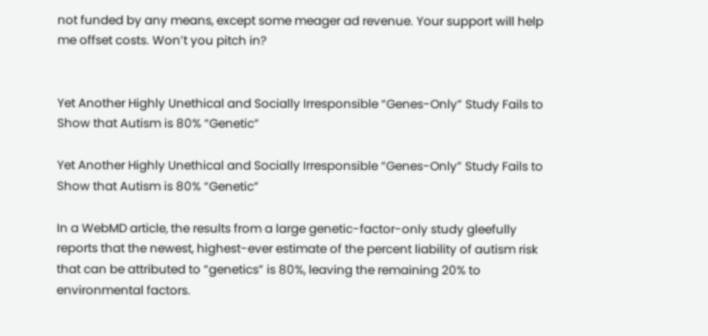not funded by any means, except some meager ad revenue. Your support will help me offset costs. Won’t you pitch in?


Yet Another Highly Unethical and Socially Irresponsible “Genes-Only” Study Fails to Show that Autism is 80% “Genetic”

Yet Another Highly Unethical and Socially Irresponsible “Genes-Only” Study Fails to Show that Autism is 80% “Genetic”

In a WebMD article, the results from a large genetic-factor-only study gleefully reports that the newest, highest-ever estimate of the percent liability of autism risk that can be attributed to “genetics” is 80%, leaving the remaining 20% to environmental factors.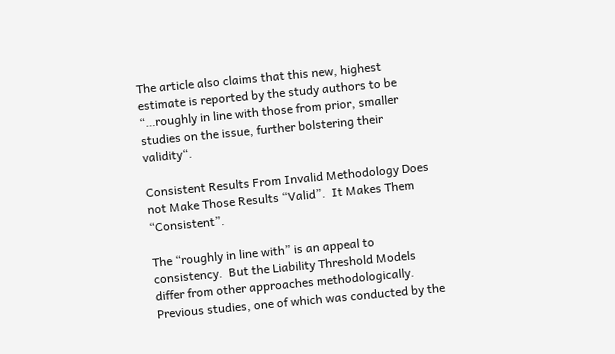The article also claims that this new, highest estimate is reported by the study authors to be “…roughly in line with those from prior, smaller studies on the issue, further bolstering their validity“.

Consistent Results From Invalid Methodology Does not Make Those Results “Valid”.  It Makes Them “Consistent”.

The “roughly in line with” is an appeal to consistency.  But the Liability Threshold Models differ from other approaches methodologically. Previous studies, one of which was conducted by the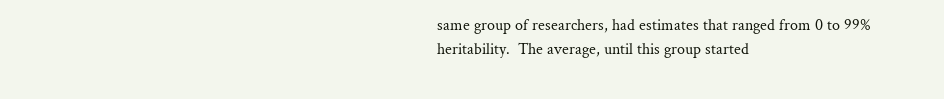same group of researchers, had estimates that ranged from 0 to 99% heritability.  The average, until this group started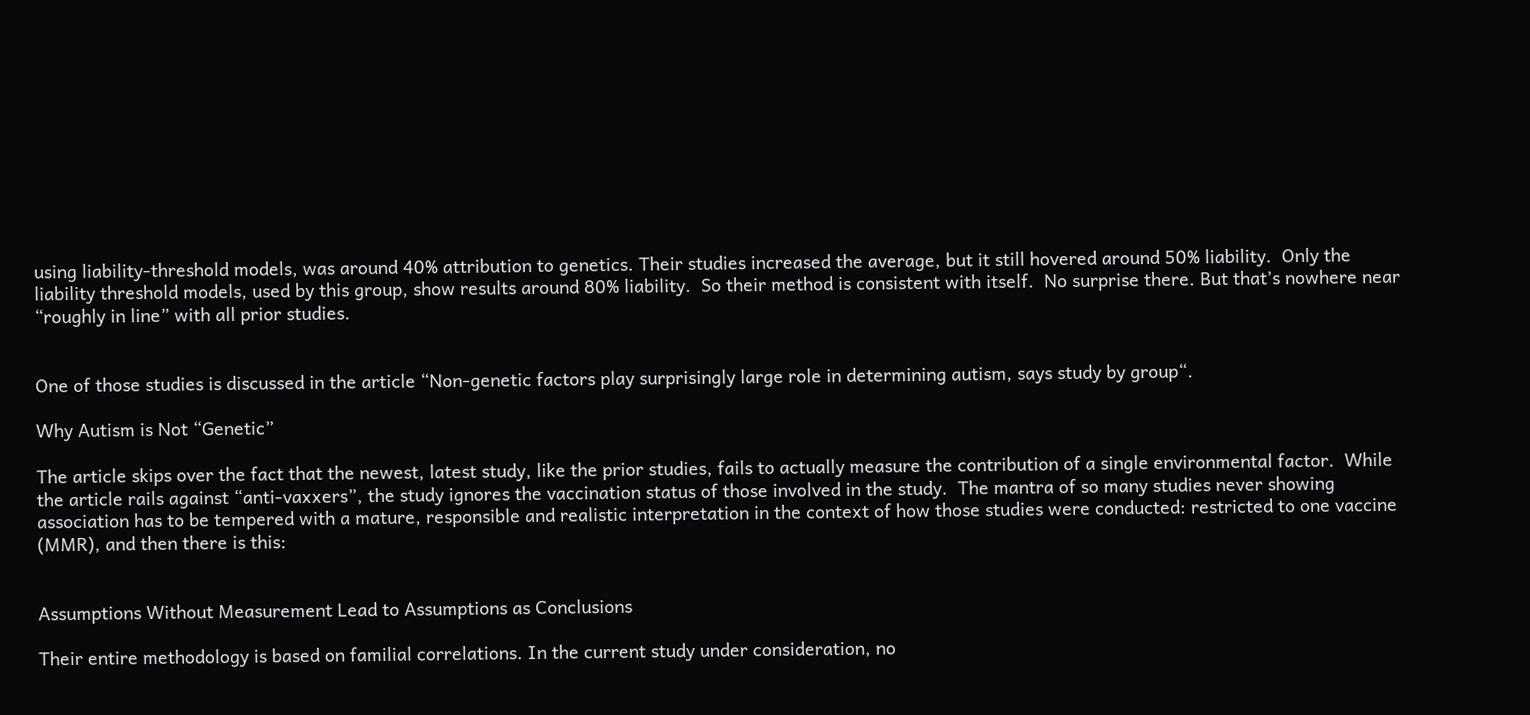using liability-threshold models, was around 40% attribution to genetics. Their studies increased the average, but it still hovered around 50% liability.  Only the liability threshold models, used by this group, show results around 80% liability.  So their method is consistent with itself.  No surprise there. But that’s nowhere near “roughly in line” with all prior studies.


One of those studies is discussed in the article “Non-genetic factors play surprisingly large role in determining autism, says study by group“.

Why Autism is Not “Genetic”

The article skips over the fact that the newest, latest study, like the prior studies, fails to actually measure the contribution of a single environmental factor.  While the article rails against “anti-vaxxers”, the study ignores the vaccination status of those involved in the study.  The mantra of so many studies never showing association has to be tempered with a mature, responsible and realistic interpretation in the context of how those studies were conducted: restricted to one vaccine (MMR), and then there is this:


Assumptions Without Measurement Lead to Assumptions as Conclusions

Their entire methodology is based on familial correlations. In the current study under consideration, no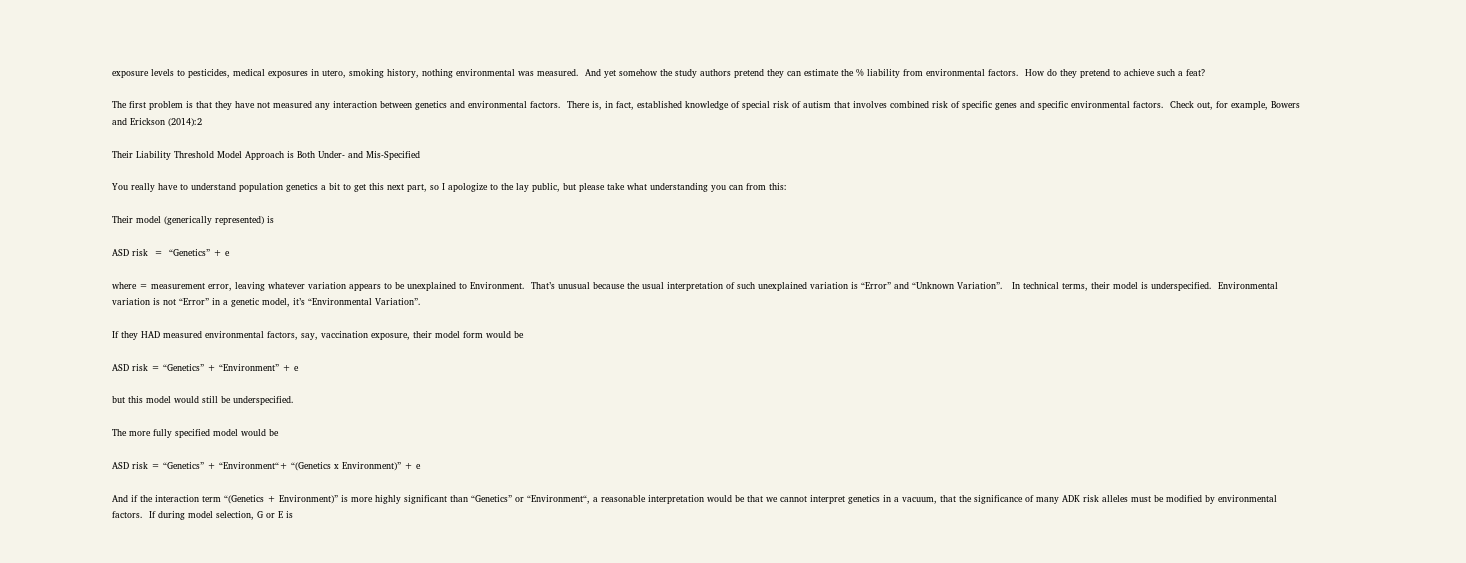exposure levels to pesticides, medical exposures in utero, smoking history, nothing environmental was measured.  And yet somehow the study authors pretend they can estimate the % liability from environmental factors.  How do they pretend to achieve such a feat?

The first problem is that they have not measured any interaction between genetics and environmental factors.  There is, in fact, established knowledge of special risk of autism that involves combined risk of specific genes and specific environmental factors.  Check out, for example, Bowers and Erickson (2014):2

Their Liability Threshold Model Approach is Both Under- and Mis-Specified

You really have to understand population genetics a bit to get this next part, so I apologize to the lay public, but please take what understanding you can from this:

Their model (generically represented) is

ASD risk  =  “Genetics” + e

where = measurement error, leaving whatever variation appears to be unexplained to Environment.  That’s unusual because the usual interpretation of such unexplained variation is “Error” and “Unknown Variation”.   In technical terms, their model is underspecified.  Environmental variation is not “Error” in a genetic model, it’s “Environmental Variation”.

If they HAD measured environmental factors, say, vaccination exposure, their model form would be

ASD risk = “Genetics” + “Environment” + e

but this model would still be underspecified.

The more fully specified model would be

ASD risk = “Genetics” + “Environment“+ “(Genetics x Environment)” + e

And if the interaction term “(Genetics + Environment)” is more highly significant than “Genetics” or “Environment“, a reasonable interpretation would be that we cannot interpret genetics in a vacuum, that the significance of many ADK risk alleles must be modified by environmental factors.  If during model selection, G or E is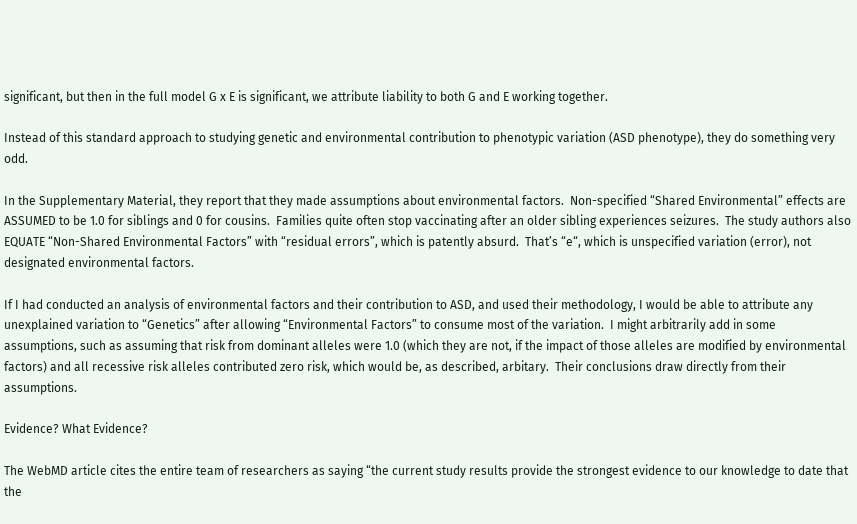significant, but then in the full model G x E is significant, we attribute liability to both G and E working together.

Instead of this standard approach to studying genetic and environmental contribution to phenotypic variation (ASD phenotype), they do something very odd.

In the Supplementary Material, they report that they made assumptions about environmental factors.  Non-specified “Shared Environmental” effects are ASSUMED to be 1.0 for siblings and 0 for cousins.  Families quite often stop vaccinating after an older sibling experiences seizures.  The study authors also EQUATE “Non-Shared Environmental Factors” with “residual errors”, which is patently absurd.  That’s “e“, which is unspecified variation (error), not designated environmental factors.

If I had conducted an analysis of environmental factors and their contribution to ASD, and used their methodology, I would be able to attribute any unexplained variation to “Genetics” after allowing “Environmental Factors” to consume most of the variation.  I might arbitrarily add in some assumptions, such as assuming that risk from dominant alleles were 1.0 (which they are not, if the impact of those alleles are modified by environmental factors) and all recessive risk alleles contributed zero risk, which would be, as described, arbitary.  Their conclusions draw directly from their assumptions.

Evidence? What Evidence?

The WebMD article cites the entire team of researchers as saying “the current study results provide the strongest evidence to our knowledge to date that the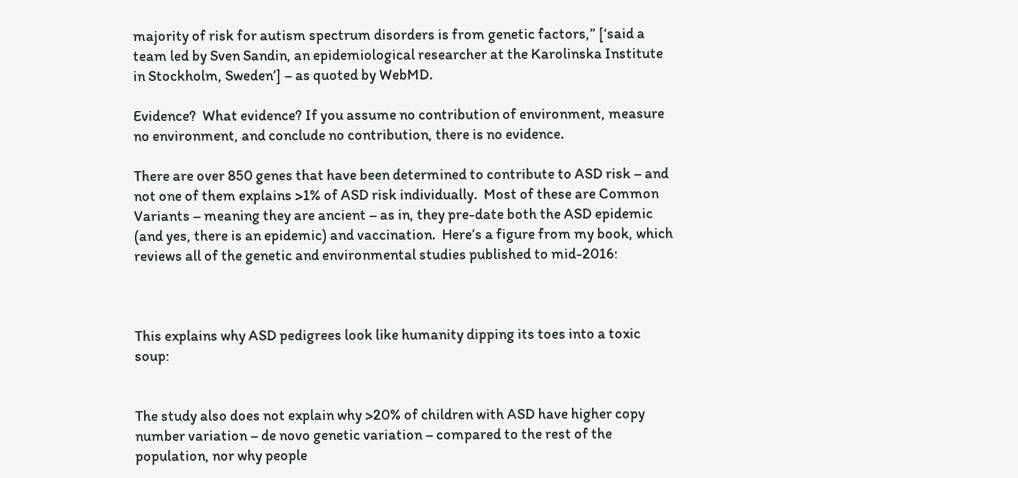majority of risk for autism spectrum disorders is from genetic factors,” [‘said a team led by Sven Sandin, an epidemiological researcher at the Karolinska Institute in Stockholm, Sweden’] – as quoted by WebMD.

Evidence?  What evidence? If you assume no contribution of environment, measure no environment, and conclude no contribution, there is no evidence.

There are over 850 genes that have been determined to contribute to ASD risk – and not one of them explains >1% of ASD risk individually.  Most of these are Common Variants – meaning they are ancient – as in, they pre-date both the ASD epidemic (and yes, there is an epidemic) and vaccination.  Here’s a figure from my book, which reviews all of the genetic and environmental studies published to mid-2016:



This explains why ASD pedigrees look like humanity dipping its toes into a toxic soup:


The study also does not explain why >20% of children with ASD have higher copy number variation – de novo genetic variation – compared to the rest of the population, nor why people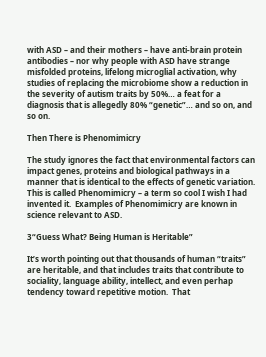with ASD – and their mothers – have anti-brain protein antibodies – nor why people with ASD have strange misfolded proteins, lifelong microglial activation, why studies of replacing the microbiome show a reduction in the severity of autism traits by 50%… a feat for a diagnosis that is allegedly 80% “genetic”… and so on, and so on.

Then There is Phenomimicry

The study ignores the fact that environmental factors can impact genes, proteins and biological pathways in a manner that is identical to the effects of genetic variation. This is called Phenomimicry – a term so cool I wish I had invented it.  Examples of Phenomimicry are known in science relevant to ASD.

3“Guess What? Being Human is Heritable”

It’s worth pointing out that thousands of human “traits” are heritable, and that includes traits that contribute to sociality, language ability, intellect, and even perhap tendency toward repetitive motion.  That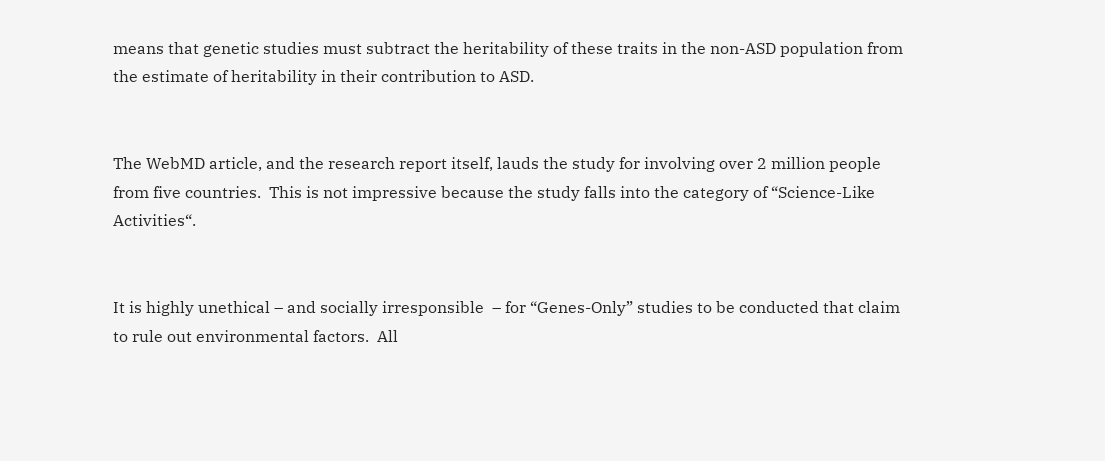means that genetic studies must subtract the heritability of these traits in the non-ASD population from the estimate of heritability in their contribution to ASD.


The WebMD article, and the research report itself, lauds the study for involving over 2 million people from five countries.  This is not impressive because the study falls into the category of “Science-Like Activities“.


It is highly unethical – and socially irresponsible  – for “Genes-Only” studies to be conducted that claim to rule out environmental factors.  All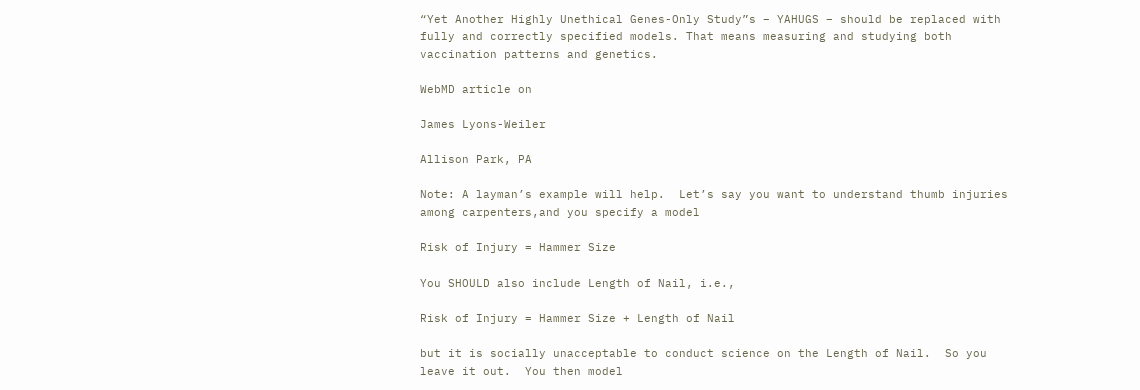“Yet Another Highly Unethical Genes-Only Study”s – YAHUGS – should be replaced with fully and correctly specified models. That means measuring and studying both vaccination patterns and genetics.

WebMD article on

James Lyons-Weiler

Allison Park, PA

Note: A layman’s example will help.  Let’s say you want to understand thumb injuries among carpenters,and you specify a model

Risk of Injury = Hammer Size

You SHOULD also include Length of Nail, i.e.,

Risk of Injury = Hammer Size + Length of Nail

but it is socially unacceptable to conduct science on the Length of Nail.  So you leave it out.  You then model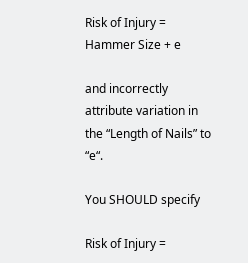Risk of Injury = Hammer Size + e

and incorrectly attribute variation in the “Length of Nails” to “e“.

You SHOULD specify

Risk of Injury =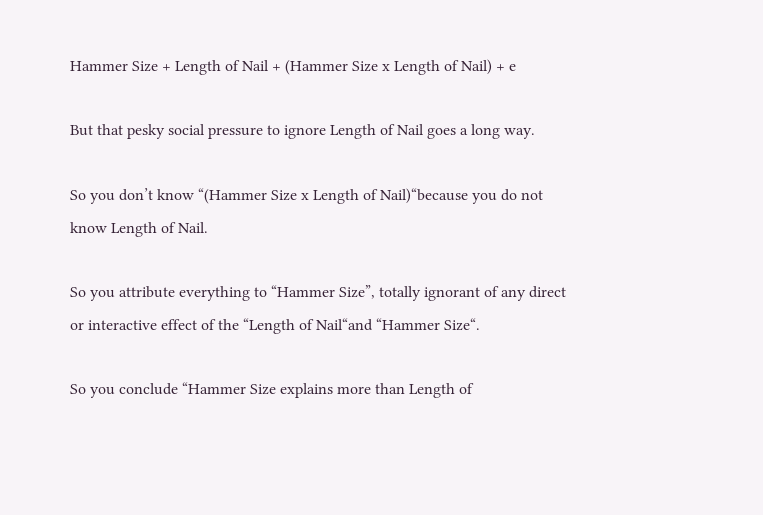Hammer Size + Length of Nail + (Hammer Size x Length of Nail) + e

But that pesky social pressure to ignore Length of Nail goes a long way.

So you don’t know “(Hammer Size x Length of Nail)“because you do not know Length of Nail.

So you attribute everything to “Hammer Size”, totally ignorant of any direct or interactive effect of the “Length of Nail“and “Hammer Size“.

So you conclude “Hammer Size explains more than Length of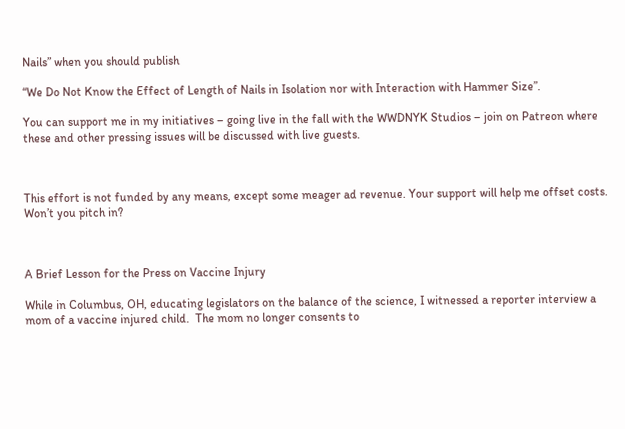Nails” when you should publish

“We Do Not Know the Effect of Length of Nails in Isolation nor with Interaction with Hammer Size”.

You can support me in my initiatives – going live in the fall with the WWDNYK Studios – join on Patreon where these and other pressing issues will be discussed with live guests.



This effort is not funded by any means, except some meager ad revenue. Your support will help me offset costs. Won’t you pitch in?



A Brief Lesson for the Press on Vaccine Injury

While in Columbus, OH, educating legislators on the balance of the science, I witnessed a reporter interview a mom of a vaccine injured child.  The mom no longer consents to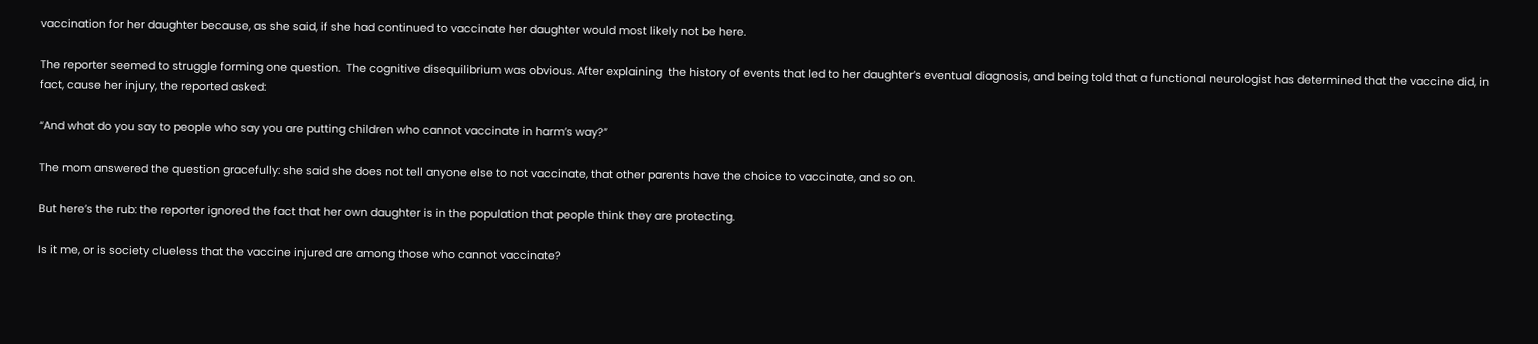vaccination for her daughter because, as she said, if she had continued to vaccinate her daughter would most likely not be here.

The reporter seemed to struggle forming one question.  The cognitive disequilibrium was obvious. After explaining  the history of events that led to her daughter’s eventual diagnosis, and being told that a functional neurologist has determined that the vaccine did, in fact, cause her injury, the reported asked:

“And what do you say to people who say you are putting children who cannot vaccinate in harm’s way?”

The mom answered the question gracefully: she said she does not tell anyone else to not vaccinate, that other parents have the choice to vaccinate, and so on.

But here’s the rub: the reporter ignored the fact that her own daughter is in the population that people think they are protecting.

Is it me, or is society clueless that the vaccine injured are among those who cannot vaccinate?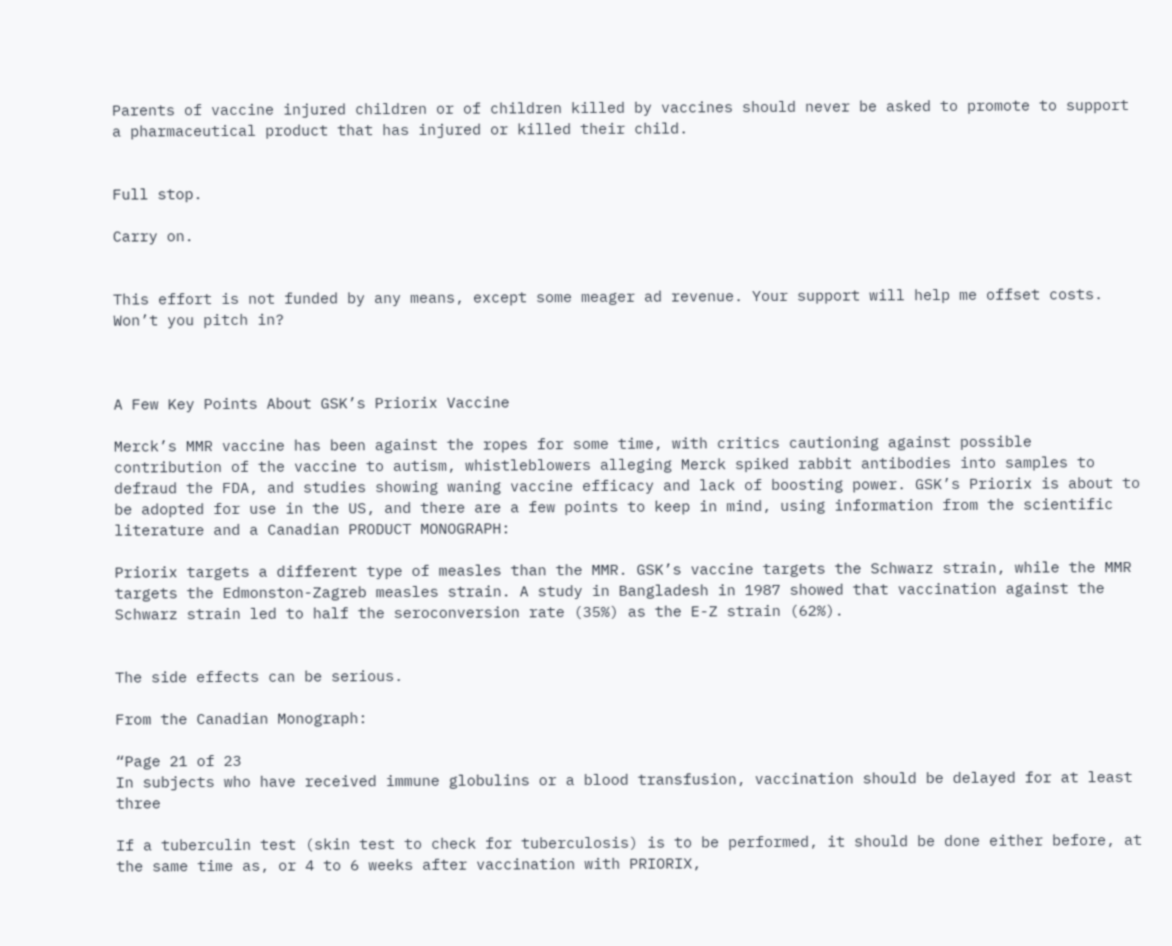Parents of vaccine injured children or of children killed by vaccines should never be asked to promote to support a pharmaceutical product that has injured or killed their child.


Full stop.

Carry on.


This effort is not funded by any means, except some meager ad revenue. Your support will help me offset costs. Won’t you pitch in?



A Few Key Points About GSK’s Priorix Vaccine

Merck’s MMR vaccine has been against the ropes for some time, with critics cautioning against possible contribution of the vaccine to autism, whistleblowers alleging Merck spiked rabbit antibodies into samples to defraud the FDA, and studies showing waning vaccine efficacy and lack of boosting power. GSK’s Priorix is about to be adopted for use in the US, and there are a few points to keep in mind, using information from the scientific literature and a Canadian PRODUCT MONOGRAPH:

Priorix targets a different type of measles than the MMR. GSK’s vaccine targets the Schwarz strain, while the MMR targets the Edmonston-Zagreb measles strain. A study in Bangladesh in 1987 showed that vaccination against the Schwarz strain led to half the seroconversion rate (35%) as the E-Z strain (62%).


The side effects can be serious.

From the Canadian Monograph:

“Page 21 of 23
In subjects who have received immune globulins or a blood transfusion, vaccination should be delayed for at least three

If a tuberculin test (skin test to check for tuberculosis) is to be performed, it should be done either before, at the same time as, or 4 to 6 weeks after vaccination with PRIORIX,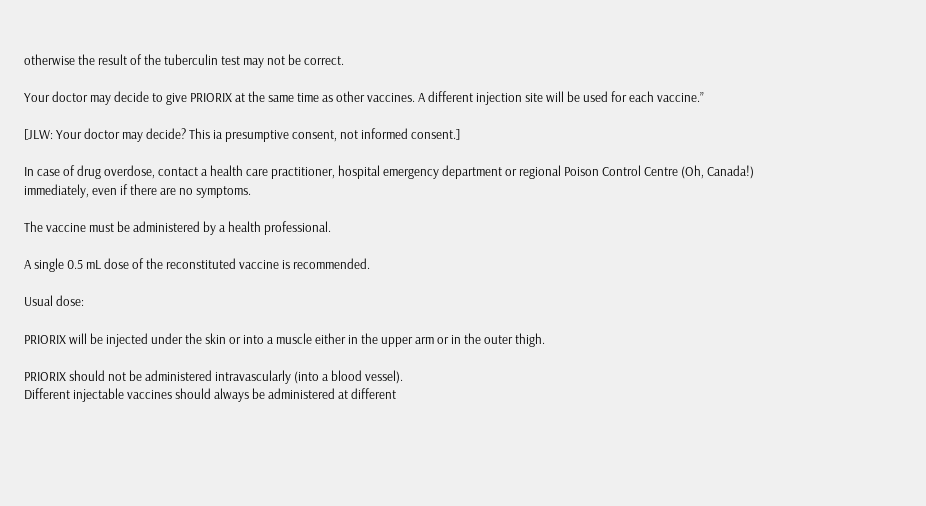otherwise the result of the tuberculin test may not be correct.

Your doctor may decide to give PRIORIX at the same time as other vaccines. A different injection site will be used for each vaccine.”

[JLW: Your doctor may decide? This ia presumptive consent, not informed consent.]

In case of drug overdose, contact a health care practitioner, hospital emergency department or regional Poison Control Centre (Oh, Canada!) immediately, even if there are no symptoms.

The vaccine must be administered by a health professional.

A single 0.5 mL dose of the reconstituted vaccine is recommended.

Usual dose:

PRIORIX will be injected under the skin or into a muscle either in the upper arm or in the outer thigh.

PRIORIX should not be administered intravascularly (into a blood vessel).
Different injectable vaccines should always be administered at different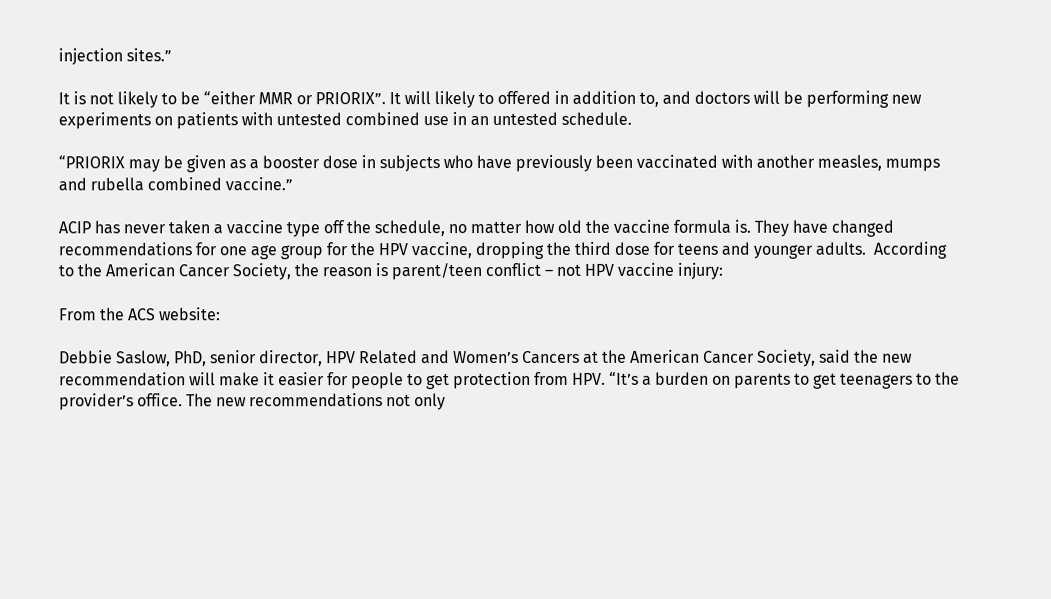injection sites.”

It is not likely to be “either MMR or PRIORIX”. It will likely to offered in addition to, and doctors will be performing new experiments on patients with untested combined use in an untested schedule.

“PRIORIX may be given as a booster dose in subjects who have previously been vaccinated with another measles, mumps and rubella combined vaccine.”

ACIP has never taken a vaccine type off the schedule, no matter how old the vaccine formula is. They have changed recommendations for one age group for the HPV vaccine, dropping the third dose for teens and younger adults.  According to the American Cancer Society, the reason is parent/teen conflict – not HPV vaccine injury:

From the ACS website:

Debbie Saslow, PhD, senior director, HPV Related and Women’s Cancers at the American Cancer Society, said the new recommendation will make it easier for people to get protection from HPV. “It’s a burden on parents to get teenagers to the provider’s office. The new recommendations not only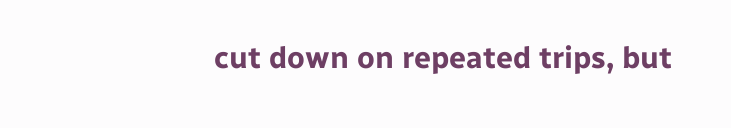cut down on repeated trips, but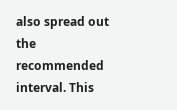also spread out the recommended interval. This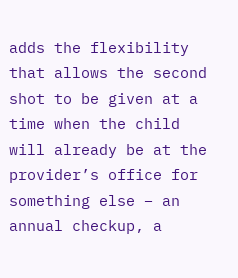adds the flexibility that allows the second shot to be given at a time when the child will already be at the provider’s office for something else – an annual checkup, a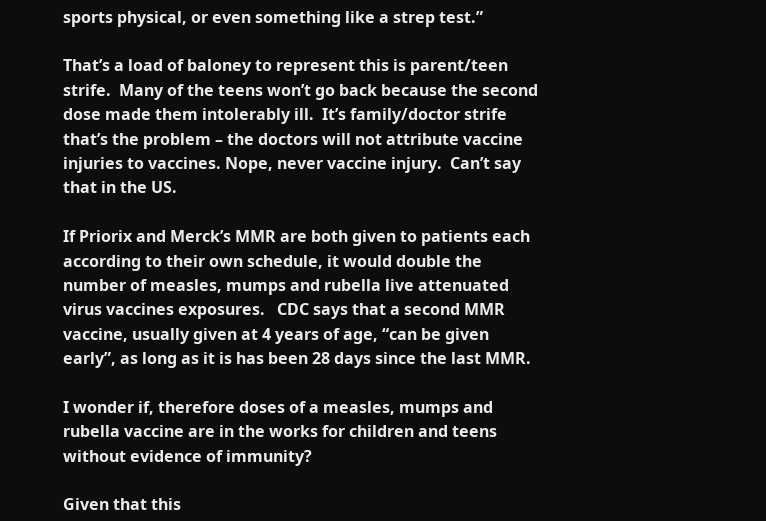sports physical, or even something like a strep test.”

That’s a load of baloney to represent this is parent/teen strife.  Many of the teens won’t go back because the second dose made them intolerably ill.  It’s family/doctor strife that’s the problem – the doctors will not attribute vaccine injuries to vaccines. Nope, never vaccine injury.  Can’t say that in the US.

If Priorix and Merck’s MMR are both given to patients each according to their own schedule, it would double the number of measles, mumps and rubella live attenuated virus vaccines exposures.   CDC says that a second MMR vaccine, usually given at 4 years of age, “can be given early”, as long as it is has been 28 days since the last MMR.

I wonder if, therefore doses of a measles, mumps and rubella vaccine are in the works for children and teens without evidence of immunity?

Given that this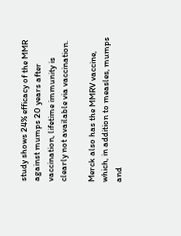study shows 24% efficacy of the MMR against mumps 20 years after vaccination, lifetime immunity is clearly not available via vaccination.

Merck also has the MMRV vaccine, which, in addition to measles, mumps and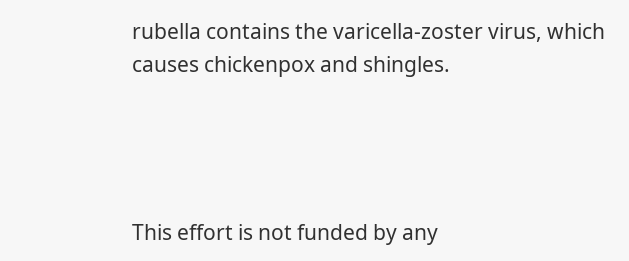rubella contains the varicella-zoster virus, which causes chickenpox and shingles.




This effort is not funded by any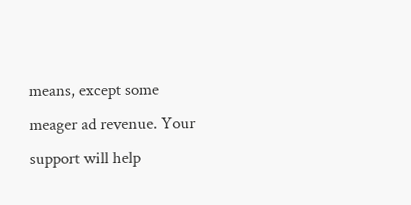means, except some meager ad revenue. Your support will help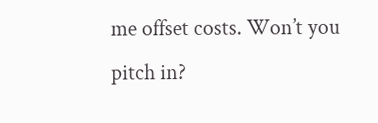me offset costs. Won’t you pitch in?